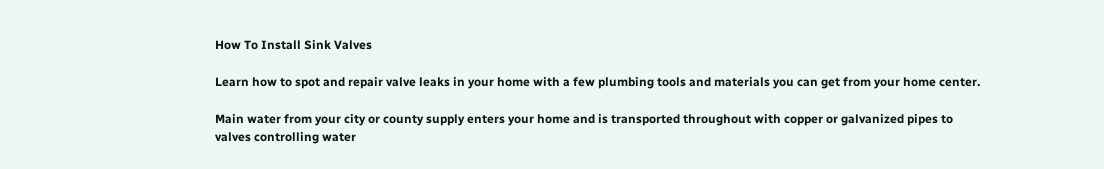How To Install Sink Valves

Learn how to spot and repair valve leaks in your home with a few plumbing tools and materials you can get from your home center.

Main water from your city or county supply enters your home and is transported throughout with copper or galvanized pipes to valves controlling water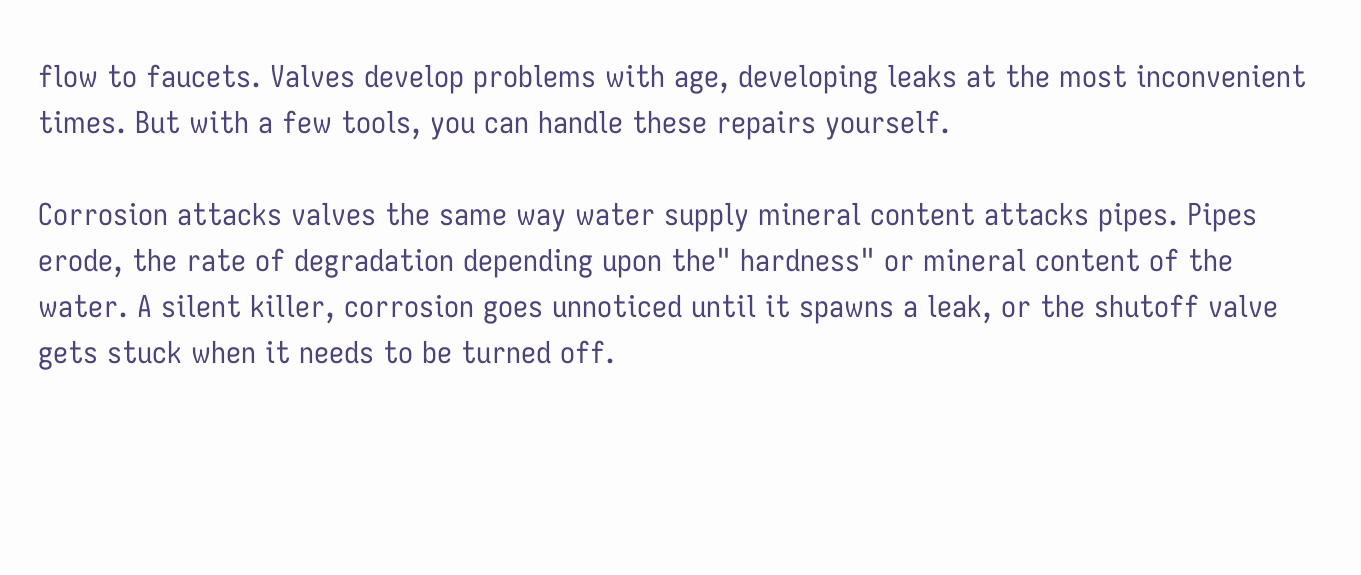flow to faucets. Valves develop problems with age, developing leaks at the most inconvenient times. But with a few tools, you can handle these repairs yourself.

Corrosion attacks valves the same way water supply mineral content attacks pipes. Pipes erode, the rate of degradation depending upon the" hardness" or mineral content of the water. A silent killer, corrosion goes unnoticed until it spawns a leak, or the shutoff valve gets stuck when it needs to be turned off.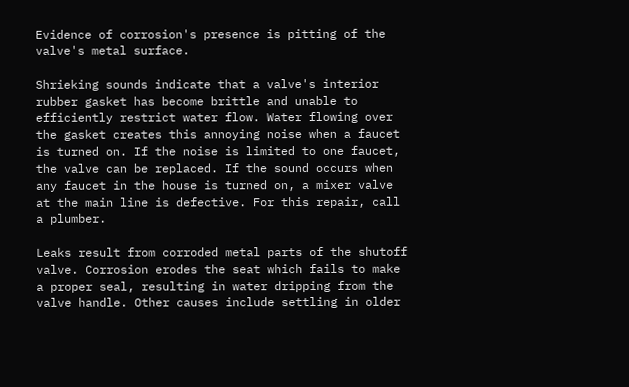Evidence of corrosion's presence is pitting of the valve's metal surface.

Shrieking sounds indicate that a valve's interior rubber gasket has become brittle and unable to efficiently restrict water flow. Water flowing over the gasket creates this annoying noise when a faucet is turned on. If the noise is limited to one faucet, the valve can be replaced. If the sound occurs when any faucet in the house is turned on, a mixer valve at the main line is defective. For this repair, call a plumber.

Leaks result from corroded metal parts of the shutoff valve. Corrosion erodes the seat which fails to make a proper seal, resulting in water dripping from the valve handle. Other causes include settling in older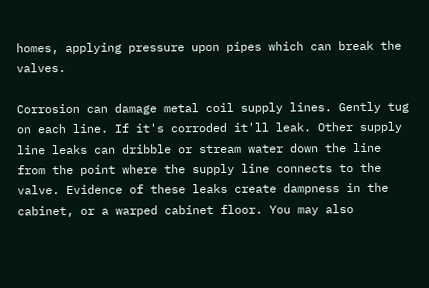homes, applying pressure upon pipes which can break the valves.

Corrosion can damage metal coil supply lines. Gently tug on each line. If it's corroded it'll leak. Other supply line leaks can dribble or stream water down the line from the point where the supply line connects to the valve. Evidence of these leaks create dampness in the cabinet, or a warped cabinet floor. You may also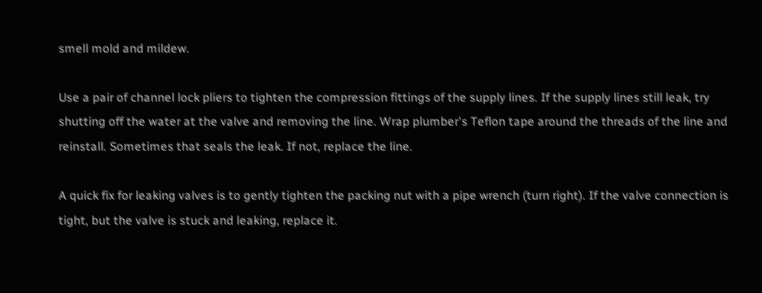smell mold and mildew.

Use a pair of channel lock pliers to tighten the compression fittings of the supply lines. If the supply lines still leak, try shutting off the water at the valve and removing the line. Wrap plumber's Teflon tape around the threads of the line and reinstall. Sometimes that seals the leak. If not, replace the line.

A quick fix for leaking valves is to gently tighten the packing nut with a pipe wrench (turn right). If the valve connection is tight, but the valve is stuck and leaking, replace it.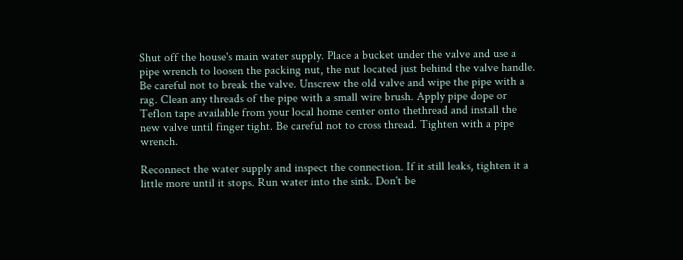Shut off the house's main water supply. Place a bucket under the valve and use a pipe wrench to loosen the packing nut, the nut located just behind the valve handle. Be careful not to break the valve. Unscrew the old valve and wipe the pipe with a rag. Clean any threads of the pipe with a small wire brush. Apply pipe dope or Teflon tape available from your local home center onto thethread and install the new valve until finger tight. Be careful not to cross thread. Tighten with a pipe wrench.

Reconnect the water supply and inspect the connection. If it still leaks, tighten it a little more until it stops. Run water into the sink. Don't be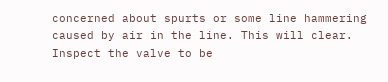concerned about spurts or some line hammering caused by air in the line. This will clear. Inspect the valve to be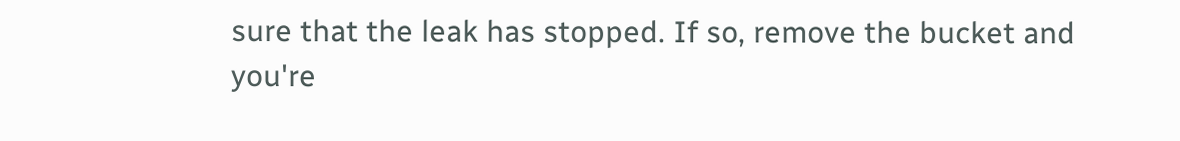sure that the leak has stopped. If so, remove the bucket and you're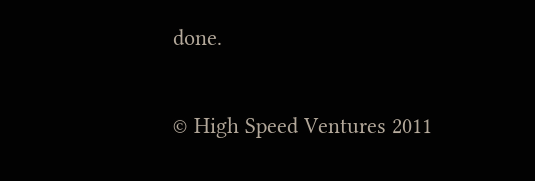done.

© High Speed Ventures 2011